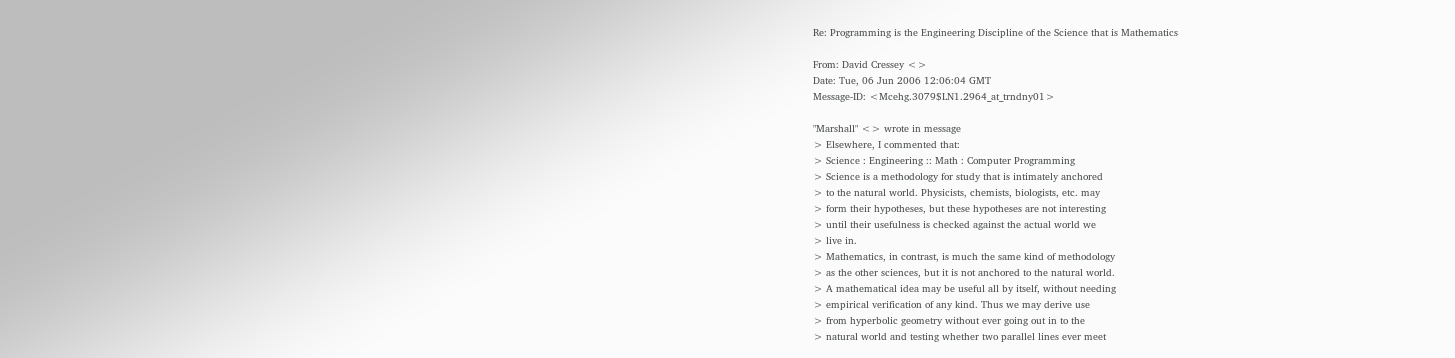Re: Programming is the Engineering Discipline of the Science that is Mathematics

From: David Cressey <>
Date: Tue, 06 Jun 2006 12:06:04 GMT
Message-ID: <Mcehg.3079$LN1.2964_at_trndny01>

"Marshall" <> wrote in message
> Elsewhere, I commented that:
> Science : Engineering :: Math : Computer Programming
> Science is a methodology for study that is intimately anchored
> to the natural world. Physicists, chemists, biologists, etc. may
> form their hypotheses, but these hypotheses are not interesting
> until their usefulness is checked against the actual world we
> live in.
> Mathematics, in contrast, is much the same kind of methodology
> as the other sciences, but it is not anchored to the natural world.
> A mathematical idea may be useful all by itself, without needing
> empirical verification of any kind. Thus we may derive use
> from hyperbolic geometry without ever going out in to the
> natural world and testing whether two parallel lines ever meet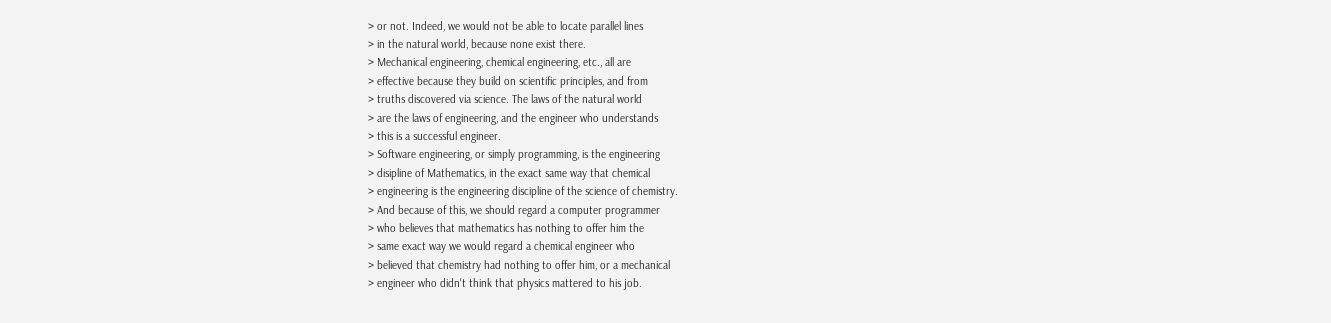> or not. Indeed, we would not be able to locate parallel lines
> in the natural world, because none exist there.
> Mechanical engineering, chemical engineering, etc., all are
> effective because they build on scientific principles, and from
> truths discovered via science. The laws of the natural world
> are the laws of engineering, and the engineer who understands
> this is a successful engineer.
> Software engineering, or simply programming, is the engineering
> disipline of Mathematics, in the exact same way that chemical
> engineering is the engineering discipline of the science of chemistry.
> And because of this, we should regard a computer programmer
> who believes that mathematics has nothing to offer him the
> same exact way we would regard a chemical engineer who
> believed that chemistry had nothing to offer him, or a mechanical
> engineer who didn't think that physics mattered to his job.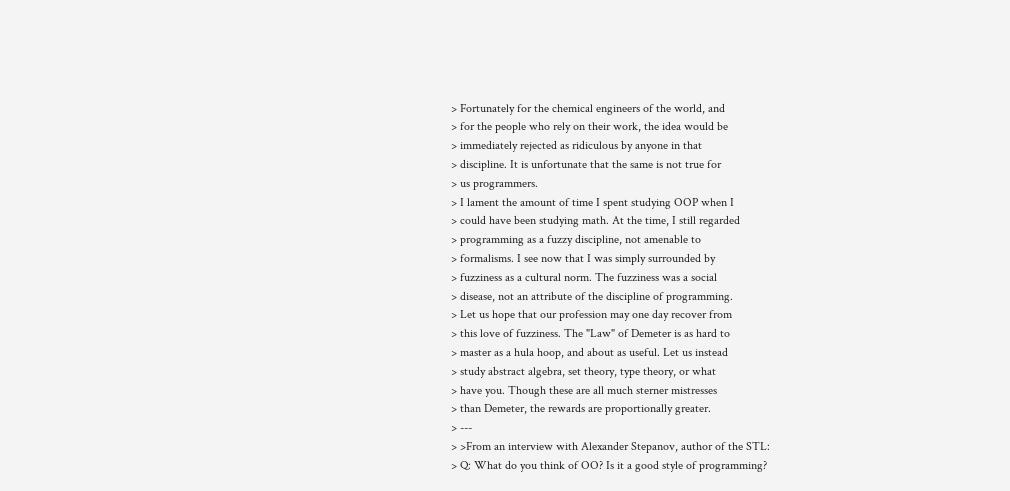> Fortunately for the chemical engineers of the world, and
> for the people who rely on their work, the idea would be
> immediately rejected as ridiculous by anyone in that
> discipline. It is unfortunate that the same is not true for
> us programmers.
> I lament the amount of time I spent studying OOP when I
> could have been studying math. At the time, I still regarded
> programming as a fuzzy discipline, not amenable to
> formalisms. I see now that I was simply surrounded by
> fuzziness as a cultural norm. The fuzziness was a social
> disease, not an attribute of the discipline of programming.
> Let us hope that our profession may one day recover from
> this love of fuzziness. The "Law" of Demeter is as hard to
> master as a hula hoop, and about as useful. Let us instead
> study abstract algebra, set theory, type theory, or what
> have you. Though these are all much sterner mistresses
> than Demeter, the rewards are proportionally greater.
> ---
> >From an interview with Alexander Stepanov, author of the STL:
> Q: What do you think of OO? Is it a good style of programming?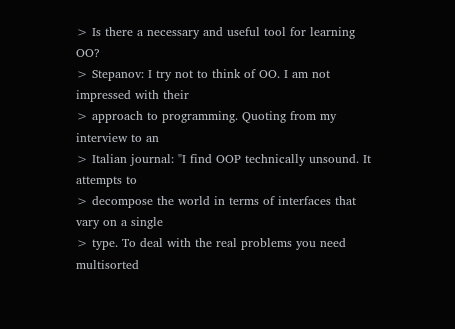> Is there a necessary and useful tool for learning OO?
> Stepanov: I try not to think of OO. I am not impressed with their
> approach to programming. Quoting from my interview to an
> Italian journal: "I find OOP technically unsound. It attempts to
> decompose the world in terms of interfaces that vary on a single
> type. To deal with the real problems you need multisorted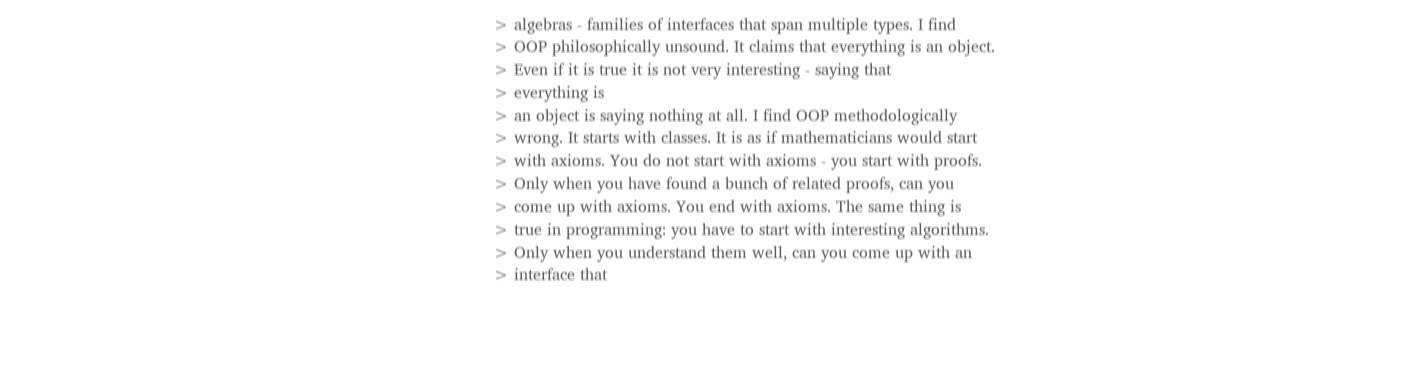> algebras - families of interfaces that span multiple types. I find
> OOP philosophically unsound. It claims that everything is an object.
> Even if it is true it is not very interesting - saying that
> everything is
> an object is saying nothing at all. I find OOP methodologically
> wrong. It starts with classes. It is as if mathematicians would start
> with axioms. You do not start with axioms - you start with proofs.
> Only when you have found a bunch of related proofs, can you
> come up with axioms. You end with axioms. The same thing is
> true in programming: you have to start with interesting algorithms.
> Only when you understand them well, can you come up with an
> interface that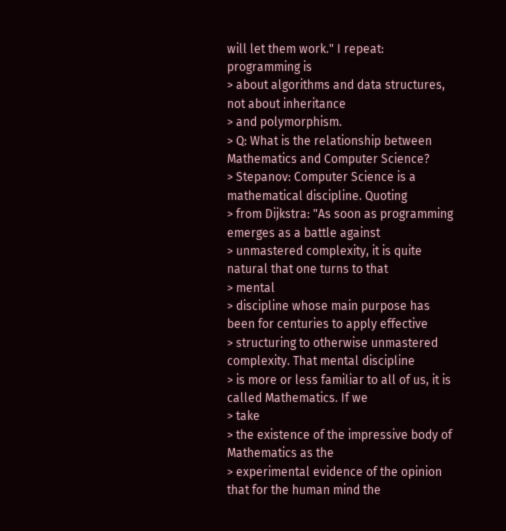will let them work." I repeat: programming is
> about algorithms and data structures, not about inheritance
> and polymorphism.
> Q: What is the relationship between Mathematics and Computer Science?
> Stepanov: Computer Science is a mathematical discipline. Quoting
> from Dijkstra: "As soon as programming emerges as a battle against
> unmastered complexity, it is quite natural that one turns to that
> mental
> discipline whose main purpose has been for centuries to apply effective
> structuring to otherwise unmastered complexity. That mental discipline
> is more or less familiar to all of us, it is called Mathematics. If we
> take
> the existence of the impressive body of Mathematics as the
> experimental evidence of the opinion that for the human mind the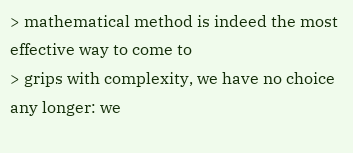> mathematical method is indeed the most effective way to come to
> grips with complexity, we have no choice any longer: we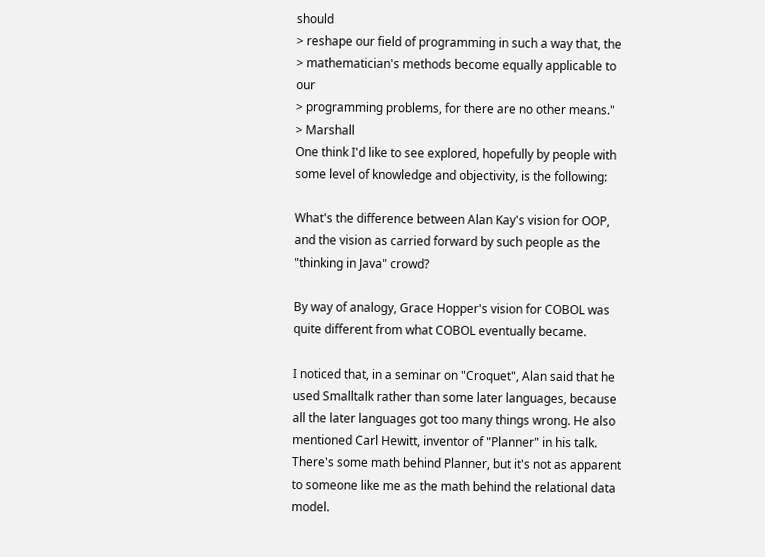should
> reshape our field of programming in such a way that, the
> mathematician's methods become equally applicable to our
> programming problems, for there are no other means."
> Marshall
One think I'd like to see explored, hopefully by people with some level of knowledge and objectivity, is the following:

What's the difference between Alan Kay's vision for OOP, and the vision as carried forward by such people as the "thinking in Java" crowd?

By way of analogy, Grace Hopper's vision for COBOL was quite different from what COBOL eventually became.

I noticed that, in a seminar on "Croquet", Alan said that he used Smalltalk rather than some later languages, because all the later languages got too many things wrong. He also mentioned Carl Hewitt, inventor of "Planner" in his talk. There's some math behind Planner, but it's not as apparent to someone like me as the math behind the relational data model.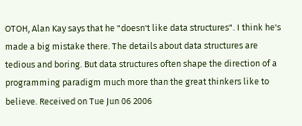OTOH, Alan Kay says that he "doesn't like data structures". I think he's made a big mistake there. The details about data structures are tedious and boring. But data structures often shape the direction of a programming paradigm much more than the great thinkers like to believe. Received on Tue Jun 06 2006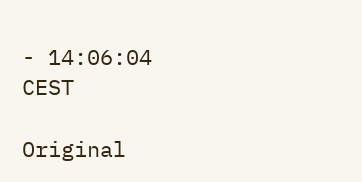- 14:06:04 CEST

Original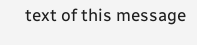text of this message